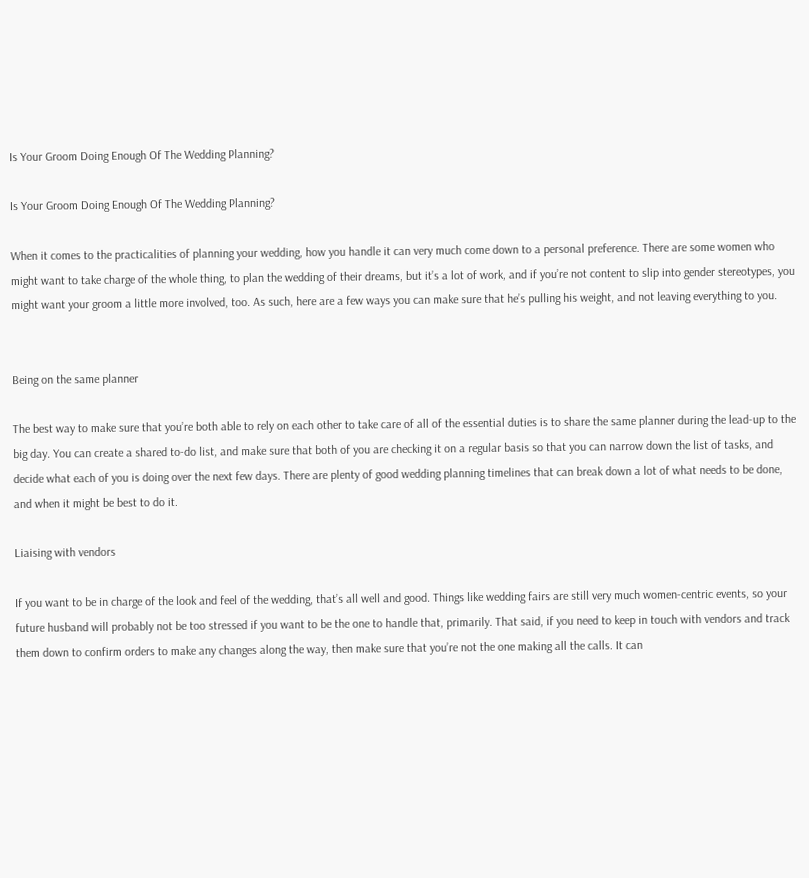Is Your Groom Doing Enough Of The Wedding Planning?

Is Your Groom Doing Enough Of The Wedding Planning?

When it comes to the practicalities of planning your wedding, how you handle it can very much come down to a personal preference. There are some women who might want to take charge of the whole thing, to plan the wedding of their dreams, but it’s a lot of work, and if you’re not content to slip into gender stereotypes, you might want your groom a little more involved, too. As such, here are a few ways you can make sure that he’s pulling his weight, and not leaving everything to you.


Being on the same planner

The best way to make sure that you’re both able to rely on each other to take care of all of the essential duties is to share the same planner during the lead-up to the big day. You can create a shared to-do list, and make sure that both of you are checking it on a regular basis so that you can narrow down the list of tasks, and decide what each of you is doing over the next few days. There are plenty of good wedding planning timelines that can break down a lot of what needs to be done, and when it might be best to do it.

Liaising with vendors

If you want to be in charge of the look and feel of the wedding, that’s all well and good. Things like wedding fairs are still very much women-centric events, so your future husband will probably not be too stressed if you want to be the one to handle that, primarily. That said, if you need to keep in touch with vendors and track them down to confirm orders to make any changes along the way, then make sure that you’re not the one making all the calls. It can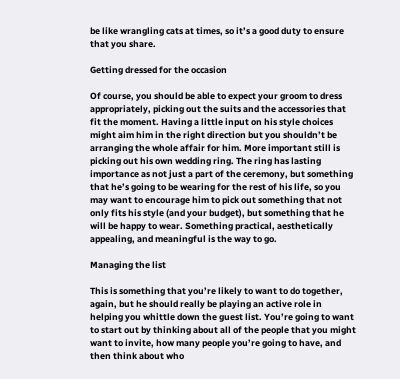be like wrangling cats at times, so it’s a good duty to ensure that you share.

Getting dressed for the occasion

Of course, you should be able to expect your groom to dress appropriately, picking out the suits and the accessories that fit the moment. Having a little input on his style choices might aim him in the right direction but you shouldn’t be arranging the whole affair for him. More important still is picking out his own wedding ring. The ring has lasting importance as not just a part of the ceremony, but something that he’s going to be wearing for the rest of his life, so you may want to encourage him to pick out something that not only fits his style (and your budget), but something that he will be happy to wear. Something practical, aesthetically appealing, and meaningful is the way to go.

Managing the list

This is something that you’re likely to want to do together, again, but he should really be playing an active role in helping you whittle down the guest list. You’re going to want to start out by thinking about all of the people that you might want to invite, how many people you’re going to have, and then think about who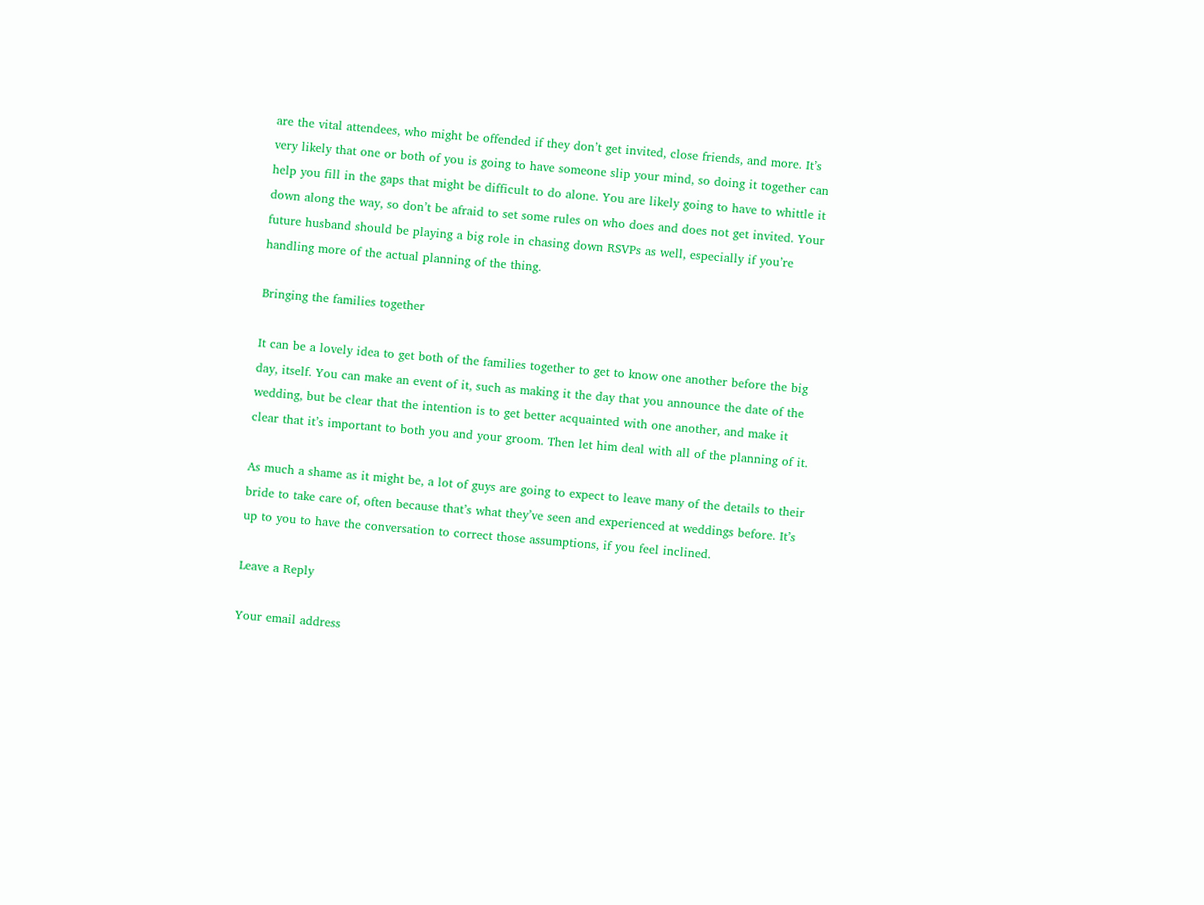are the vital attendees, who might be offended if they don’t get invited, close friends, and more. It’s very likely that one or both of you is going to have someone slip your mind, so doing it together can help you fill in the gaps that might be difficult to do alone. You are likely going to have to whittle it down along the way, so don’t be afraid to set some rules on who does and does not get invited. Your future husband should be playing a big role in chasing down RSVPs as well, especially if you’re handling more of the actual planning of the thing.

Bringing the families together

It can be a lovely idea to get both of the families together to get to know one another before the big day, itself. You can make an event of it, such as making it the day that you announce the date of the wedding, but be clear that the intention is to get better acquainted with one another, and make it clear that it’s important to both you and your groom. Then let him deal with all of the planning of it.

As much a shame as it might be, a lot of guys are going to expect to leave many of the details to their bride to take care of, often because that’s what they’ve seen and experienced at weddings before. It’s up to you to have the conversation to correct those assumptions, if you feel inclined.

Leave a Reply

Your email address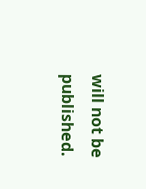will not be published.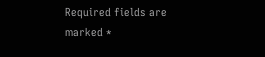Required fields are marked *